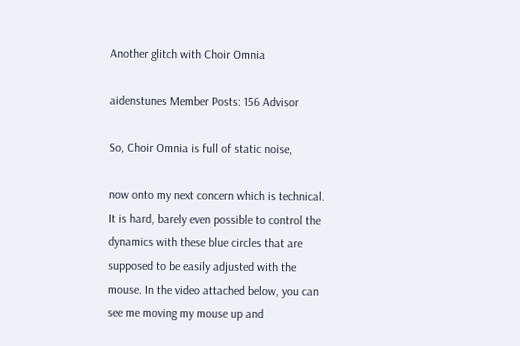Another glitch with Choir Omnia

aidenstunes Member Posts: 156 Advisor

So, Choir Omnia is full of static noise,

now onto my next concern which is technical. It is hard, barely even possible to control the dynamics with these blue circles that are supposed to be easily adjusted with the mouse. In the video attached below, you can see me moving my mouse up and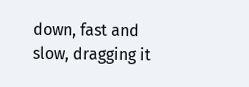down, fast and slow, dragging it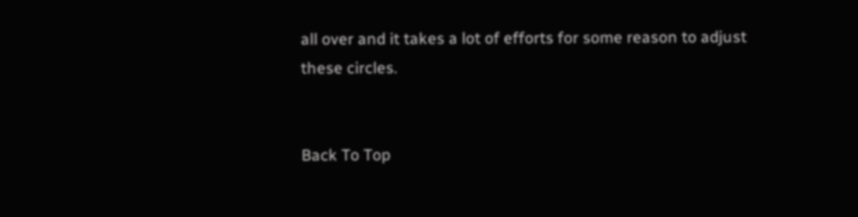all over and it takes a lot of efforts for some reason to adjust these circles.


Back To Top